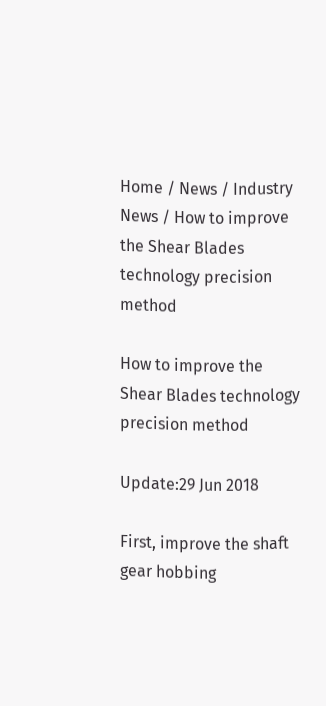Home / News / Industry News / How to improve the Shear Blades technology precision method

How to improve the Shear Blades technology precision method

Update:29 Jun 2018

First, improve the shaft gear hobbing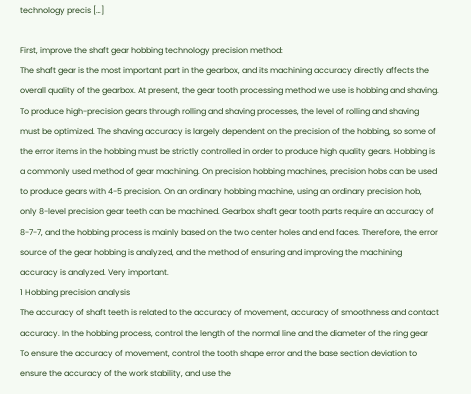technology precis […]

First, improve the shaft gear hobbing technology precision method:
The shaft gear is the most important part in the gearbox, and its machining accuracy directly affects the overall quality of the gearbox. At present, the gear tooth processing method we use is hobbing and shaving. To produce high-precision gears through rolling and shaving processes, the level of rolling and shaving must be optimized. The shaving accuracy is largely dependent on the precision of the hobbing, so some of the error items in the hobbing must be strictly controlled in order to produce high quality gears. Hobbing is a commonly used method of gear machining. On precision hobbing machines, precision hobs can be used to produce gears with 4-5 precision. On an ordinary hobbing machine, using an ordinary precision hob, only 8-level precision gear teeth can be machined. Gearbox shaft gear tooth parts require an accuracy of 8-7-7, and the hobbing process is mainly based on the two center holes and end faces. Therefore, the error source of the gear hobbing is analyzed, and the method of ensuring and improving the machining accuracy is analyzed. Very important.
1 Hobbing precision analysis
The accuracy of shaft teeth is related to the accuracy of movement, accuracy of smoothness and contact accuracy. In the hobbing process, control the length of the normal line and the diameter of the ring gear
To ensure the accuracy of movement, control the tooth shape error and the base section deviation to ensure the accuracy of the work stability, and use the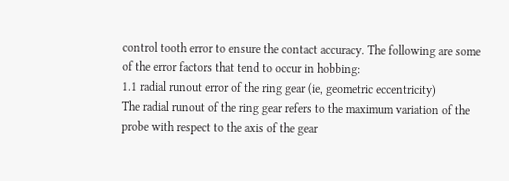control tooth error to ensure the contact accuracy. The following are some of the error factors that tend to occur in hobbing:
1.1 radial runout error of the ring gear (ie, geometric eccentricity)
The radial runout of the ring gear refers to the maximum variation of the probe with respect to the axis of the gear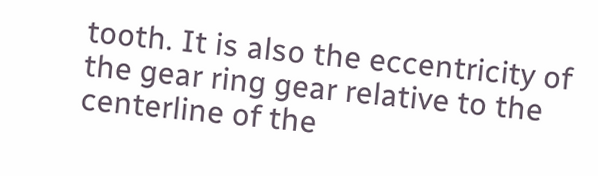tooth. It is also the eccentricity of the gear ring gear relative to the centerline of the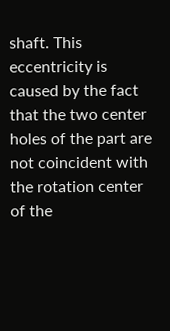shaft. This eccentricity is caused by the fact that the two center holes of the part are not coincident with the rotation center of the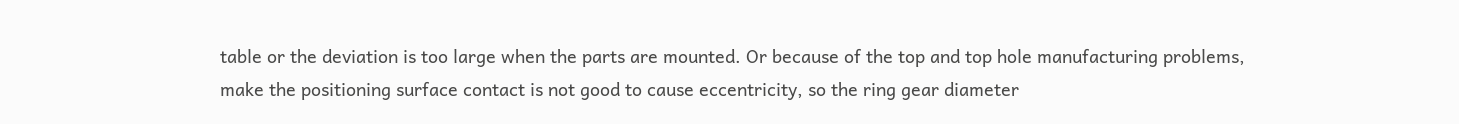table or the deviation is too large when the parts are mounted. Or because of the top and top hole manufacturing problems, make the positioning surface contact is not good to cause eccentricity, so the ring gear diameter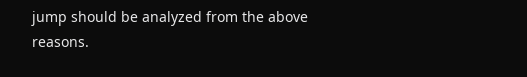jump should be analyzed from the above reasons.